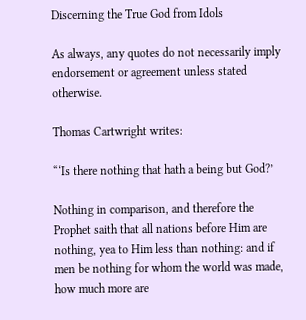Discerning the True God from Idols

As always, any quotes do not necessarily imply endorsement or agreement unless stated otherwise.

Thomas Cartwright writes:

“‘Is there nothing that hath a being but God?’

Nothing in comparison, and therefore the Prophet saith that all nations before Him are nothing, yea to Him less than nothing: and if men be nothing for whom the world was made, how much more are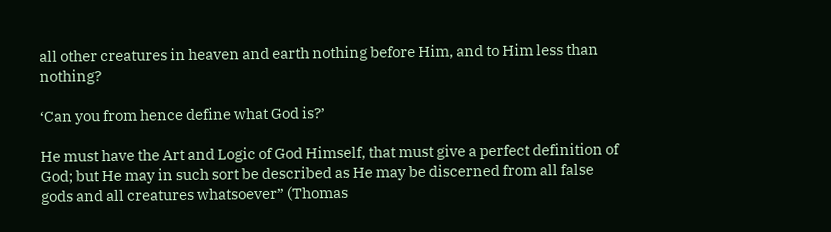all other creatures in heaven and earth nothing before Him, and to Him less than nothing?

‘Can you from hence define what God is?’

He must have the Art and Logic of God Himself, that must give a perfect definition of God; but He may in such sort be described as He may be discerned from all false gods and all creatures whatsoever” (Thomas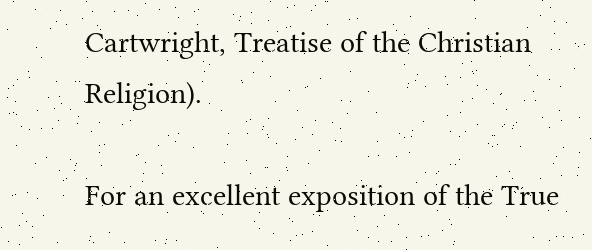Cartwright, Treatise of the Christian Religion).

For an excellent exposition of the True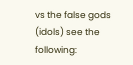vs the false gods (idols) see the following: